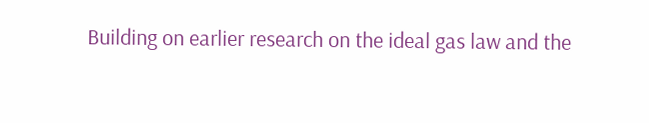Building on earlier research on the ideal gas law and the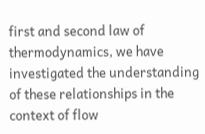first and second law of thermodynamics, we have investigated the understanding of these relationships in the context of flow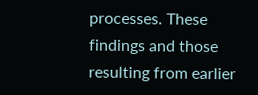processes. These findings and those resulting from earlier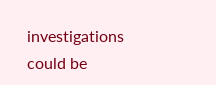investigations could be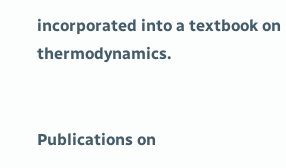incorporated into a textbook on thermodynamics.


Publications on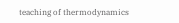teaching of thermodynamics